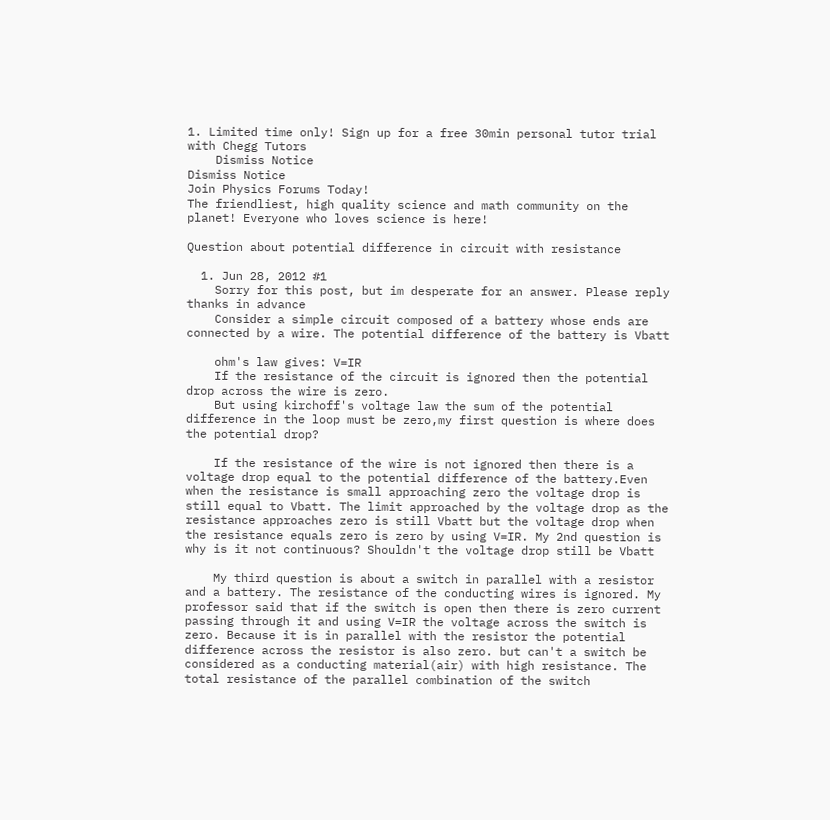1. Limited time only! Sign up for a free 30min personal tutor trial with Chegg Tutors
    Dismiss Notice
Dismiss Notice
Join Physics Forums Today!
The friendliest, high quality science and math community on the planet! Everyone who loves science is here!

Question about potential difference in circuit with resistance

  1. Jun 28, 2012 #1
    Sorry for this post, but im desperate for an answer. Please reply thanks in advance
    Consider a simple circuit composed of a battery whose ends are connected by a wire. The potential difference of the battery is Vbatt

    ohm's law gives: V=IR
    If the resistance of the circuit is ignored then the potential drop across the wire is zero.
    But using kirchoff's voltage law the sum of the potential difference in the loop must be zero,my first question is where does the potential drop?

    If the resistance of the wire is not ignored then there is a voltage drop equal to the potential difference of the battery.Even when the resistance is small approaching zero the voltage drop is still equal to Vbatt. The limit approached by the voltage drop as the resistance approaches zero is still Vbatt but the voltage drop when the resistance equals zero is zero by using V=IR. My 2nd question is why is it not continuous? Shouldn't the voltage drop still be Vbatt

    My third question is about a switch in parallel with a resistor and a battery. The resistance of the conducting wires is ignored. My professor said that if the switch is open then there is zero current passing through it and using V=IR the voltage across the switch is zero. Because it is in parallel with the resistor the potential difference across the resistor is also zero. but can't a switch be considered as a conducting material(air) with high resistance. The total resistance of the parallel combination of the switch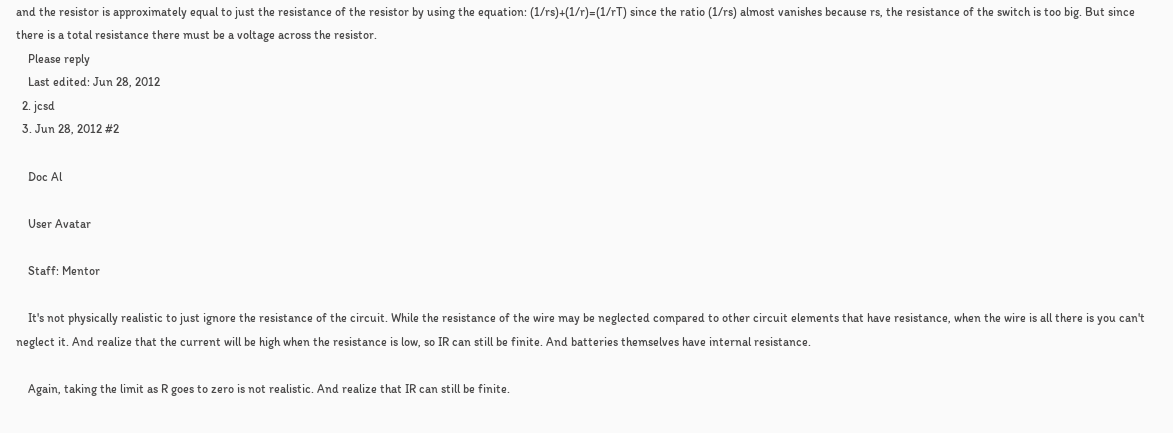and the resistor is approximately equal to just the resistance of the resistor by using the equation: (1/rs)+(1/r)=(1/rT) since the ratio (1/rs) almost vanishes because rs, the resistance of the switch is too big. But since there is a total resistance there must be a voltage across the resistor.
    Please reply
    Last edited: Jun 28, 2012
  2. jcsd
  3. Jun 28, 2012 #2

    Doc Al

    User Avatar

    Staff: Mentor

    It's not physically realistic to just ignore the resistance of the circuit. While the resistance of the wire may be neglected compared to other circuit elements that have resistance, when the wire is all there is you can't neglect it. And realize that the current will be high when the resistance is low, so IR can still be finite. And batteries themselves have internal resistance.

    Again, taking the limit as R goes to zero is not realistic. And realize that IR can still be finite.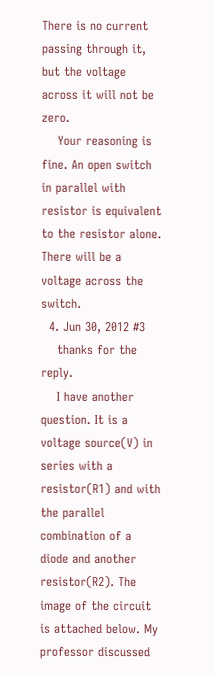There is no current passing through it, but the voltage across it will not be zero.
    Your reasoning is fine. An open switch in parallel with resistor is equivalent to the resistor alone. There will be a voltage across the switch.
  4. Jun 30, 2012 #3
    thanks for the reply.
    I have another question. It is a voltage source(V) in series with a resistor(R1) and with the parallel combination of a diode and another resistor(R2). The image of the circuit is attached below. My professor discussed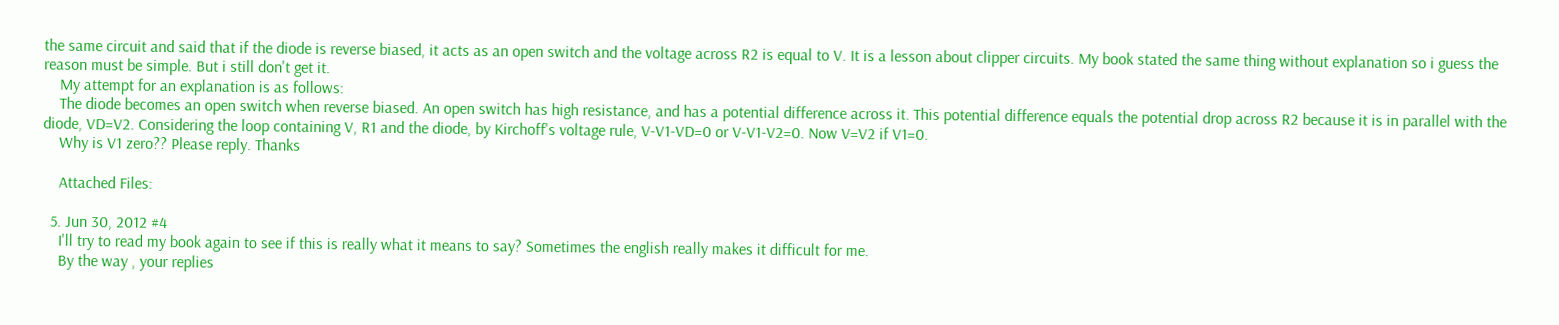the same circuit and said that if the diode is reverse biased, it acts as an open switch and the voltage across R2 is equal to V. It is a lesson about clipper circuits. My book stated the same thing without explanation so i guess the reason must be simple. But i still don't get it.
    My attempt for an explanation is as follows:
    The diode becomes an open switch when reverse biased. An open switch has high resistance, and has a potential difference across it. This potential difference equals the potential drop across R2 because it is in parallel with the diode, VD=V2. Considering the loop containing V, R1 and the diode, by Kirchoff's voltage rule, V-V1-VD=0 or V-V1-V2=0. Now V=V2 if V1=0.
    Why is V1 zero?? Please reply. Thanks

    Attached Files:

  5. Jun 30, 2012 #4
    I'll try to read my book again to see if this is really what it means to say? Sometimes the english really makes it difficult for me.
    By the way , your replies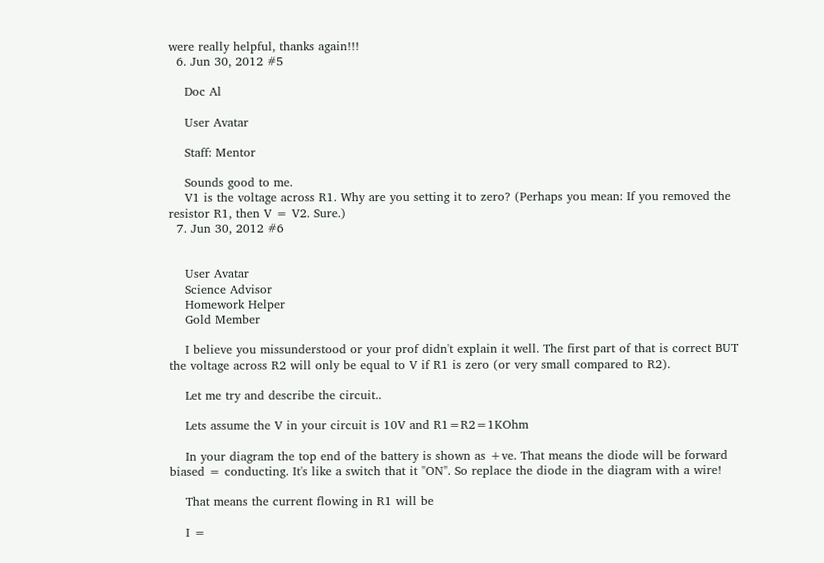were really helpful, thanks again!!!
  6. Jun 30, 2012 #5

    Doc Al

    User Avatar

    Staff: Mentor

    Sounds good to me.
    V1 is the voltage across R1. Why are you setting it to zero? (Perhaps you mean: If you removed the resistor R1, then V = V2. Sure.)
  7. Jun 30, 2012 #6


    User Avatar
    Science Advisor
    Homework Helper
    Gold Member

    I believe you missunderstood or your prof didn't explain it well. The first part of that is correct BUT the voltage across R2 will only be equal to V if R1 is zero (or very small compared to R2).

    Let me try and describe the circuit..

    Lets assume the V in your circuit is 10V and R1=R2=1KOhm

    In your diagram the top end of the battery is shown as +ve. That means the diode will be forward biased = conducting. It's like a switch that it "ON". So replace the diode in the diagram with a wire!

    That means the current flowing in R1 will be

    I =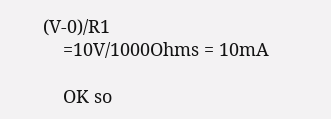(V-0)/R1
    =10V/1000Ohms = 10mA

    OK so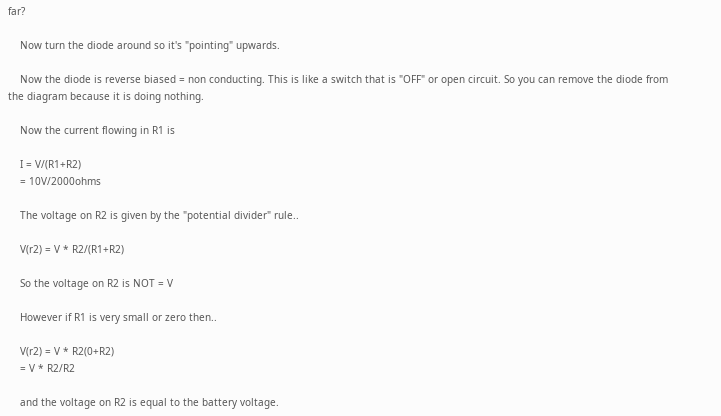far?

    Now turn the diode around so it's "pointing" upwards.

    Now the diode is reverse biased = non conducting. This is like a switch that is "OFF" or open circuit. So you can remove the diode from the diagram because it is doing nothing.

    Now the current flowing in R1 is

    I = V/(R1+R2)
    = 10V/2000ohms

    The voltage on R2 is given by the "potential divider" rule..

    V(r2) = V * R2/(R1+R2)

    So the voltage on R2 is NOT = V

    However if R1 is very small or zero then..

    V(r2) = V * R2(0+R2)
    = V * R2/R2

    and the voltage on R2 is equal to the battery voltage.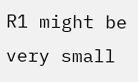R1 might be very small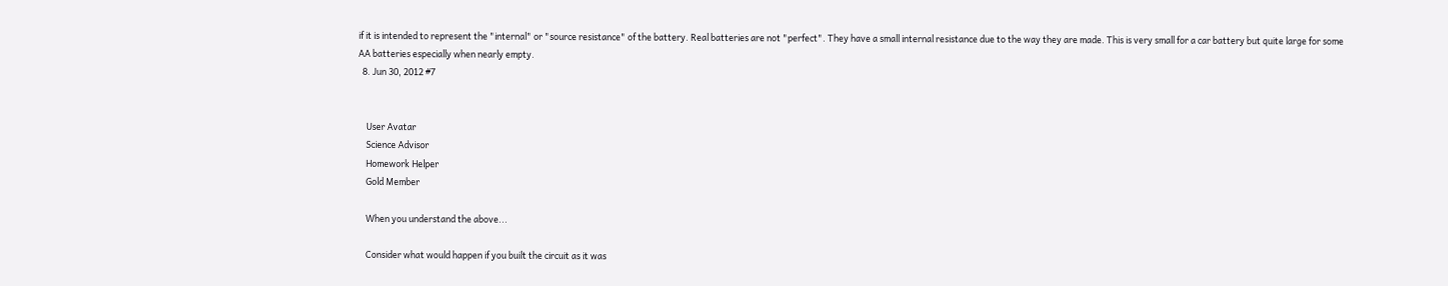if it is intended to represent the "internal" or "source resistance" of the battery. Real batteries are not "perfect". They have a small internal resistance due to the way they are made. This is very small for a car battery but quite large for some AA batteries especially when nearly empty.
  8. Jun 30, 2012 #7


    User Avatar
    Science Advisor
    Homework Helper
    Gold Member

    When you understand the above...

    Consider what would happen if you built the circuit as it was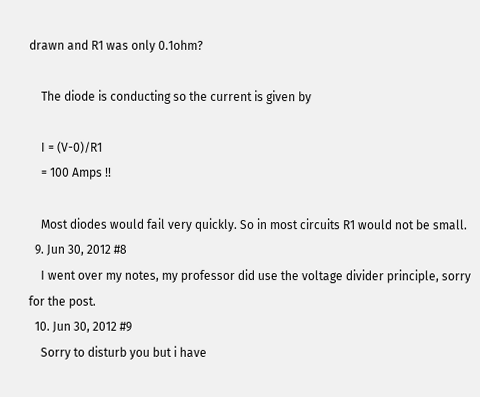drawn and R1 was only 0.1ohm?

    The diode is conducting so the current is given by

    I = (V-0)/R1
    = 100 Amps !!

    Most diodes would fail very quickly. So in most circuits R1 would not be small.
  9. Jun 30, 2012 #8
    I went over my notes, my professor did use the voltage divider principle, sorry for the post.
  10. Jun 30, 2012 #9
    Sorry to disturb you but i have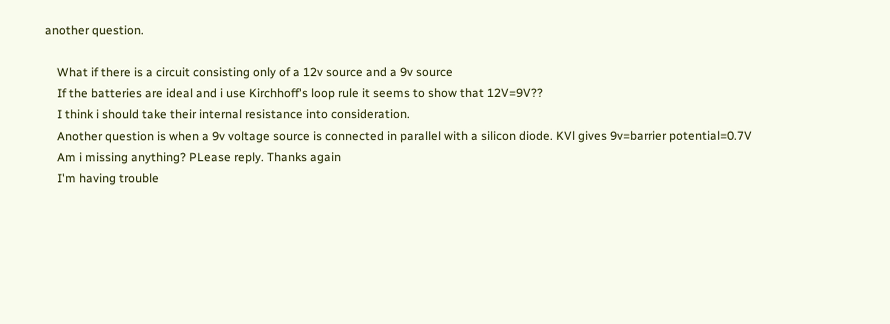another question.

    What if there is a circuit consisting only of a 12v source and a 9v source
    If the batteries are ideal and i use Kirchhoff's loop rule it seems to show that 12V=9V??
    I think i should take their internal resistance into consideration.
    Another question is when a 9v voltage source is connected in parallel with a silicon diode. KVl gives 9v=barrier potential=0.7V
    Am i missing anything? PLease reply. Thanks again
    I'm having trouble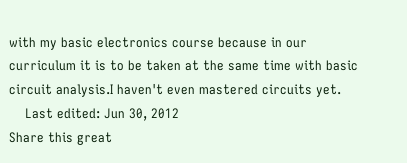with my basic electronics course because in our curriculum it is to be taken at the same time with basic circuit analysis.I haven't even mastered circuits yet.
    Last edited: Jun 30, 2012
Share this great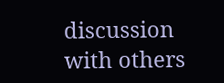discussion with others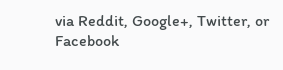via Reddit, Google+, Twitter, or Facebook